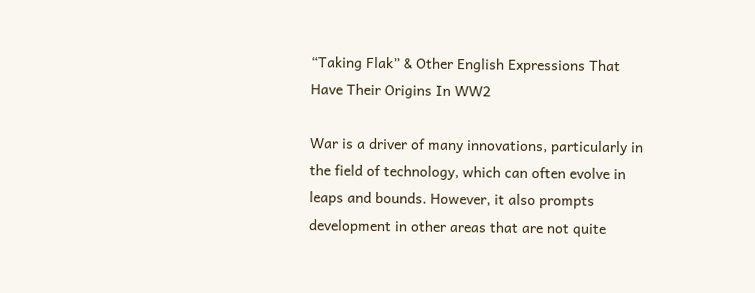“Taking Flak” & Other English Expressions That Have Their Origins In WW2

War is a driver of many innovations, particularly in the field of technology, which can often evolve in leaps and bounds. However, it also prompts development in other areas that are not quite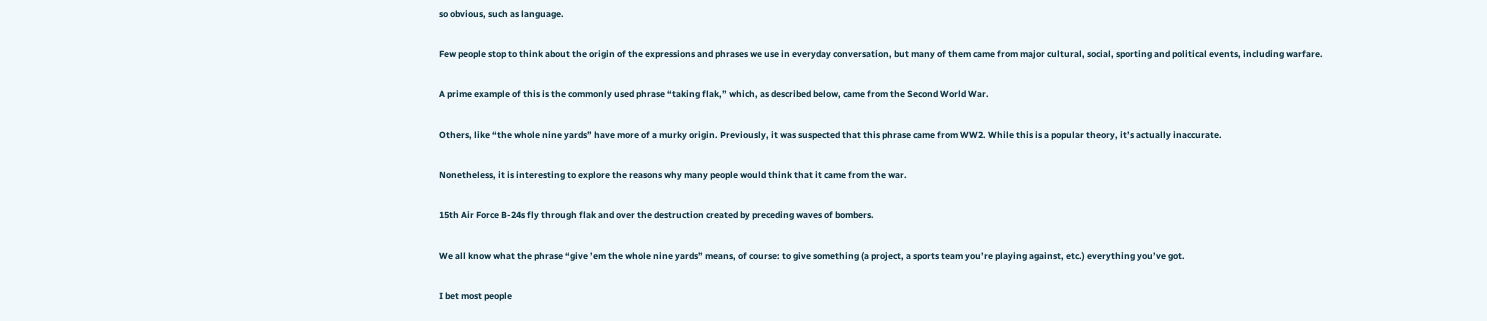so obvious, such as language.

Few people stop to think about the origin of the expressions and phrases we use in everyday conversation, but many of them came from major cultural, social, sporting and political events, including warfare.

A prime example of this is the commonly used phrase “taking flak,” which, as described below, came from the Second World War.

Others, like “the whole nine yards” have more of a murky origin. Previously, it was suspected that this phrase came from WW2. While this is a popular theory, it’s actually inaccurate.

Nonetheless, it is interesting to explore the reasons why many people would think that it came from the war.

15th Air Force B-24s fly through flak and over the destruction created by preceding waves of bombers.

We all know what the phrase “give ’em the whole nine yards” means, of course: to give something (a project, a sports team you’re playing against, etc.) everything you’ve got.

I bet most people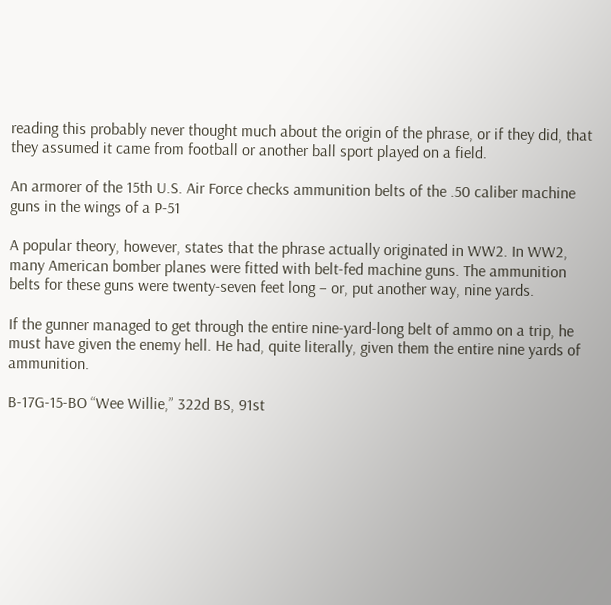reading this probably never thought much about the origin of the phrase, or if they did, that they assumed it came from football or another ball sport played on a field.

An armorer of the 15th U.S. Air Force checks ammunition belts of the .50 caliber machine guns in the wings of a P-51

A popular theory, however, states that the phrase actually originated in WW2. In WW2, many American bomber planes were fitted with belt-fed machine guns. The ammunition belts for these guns were twenty-seven feet long – or, put another way, nine yards.

If the gunner managed to get through the entire nine-yard-long belt of ammo on a trip, he must have given the enemy hell. He had, quite literally, given them the entire nine yards of ammunition.

B-17G-15-BO “Wee Willie,” 322d BS, 91st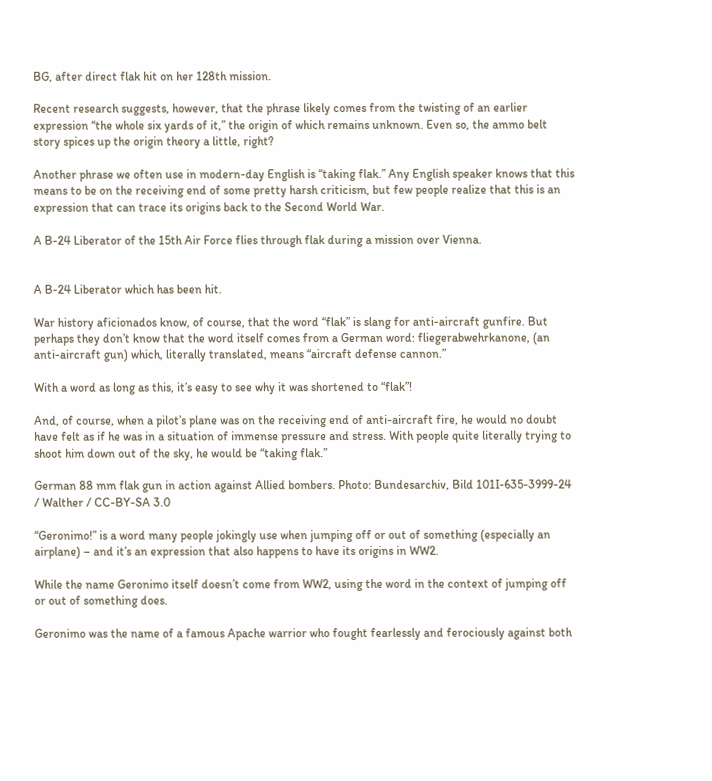BG, after direct flak hit on her 128th mission.

Recent research suggests, however, that the phrase likely comes from the twisting of an earlier expression “the whole six yards of it,” the origin of which remains unknown. Even so, the ammo belt story spices up the origin theory a little, right?

Another phrase we often use in modern-day English is “taking flak.” Any English speaker knows that this means to be on the receiving end of some pretty harsh criticism, but few people realize that this is an expression that can trace its origins back to the Second World War.

A B-24 Liberator of the 15th Air Force flies through flak during a mission over Vienna.


A B-24 Liberator which has been hit.

War history aficionados know, of course, that the word “flak” is slang for anti-aircraft gunfire. But perhaps they don’t know that the word itself comes from a German word: fliegerabwehrkanone, (an anti-aircraft gun) which, literally translated, means “aircraft defense cannon.”

With a word as long as this, it’s easy to see why it was shortened to “flak”!

And, of course, when a pilot’s plane was on the receiving end of anti-aircraft fire, he would no doubt have felt as if he was in a situation of immense pressure and stress. With people quite literally trying to shoot him down out of the sky, he would be “taking flak.”

German 88 mm flak gun in action against Allied bombers. Photo: Bundesarchiv, Bild 101I-635-3999-24 / Walther / CC-BY-SA 3.0

“Geronimo!” is a word many people jokingly use when jumping off or out of something (especially an airplane) – and it’s an expression that also happens to have its origins in WW2.

While the name Geronimo itself doesn’t come from WW2, using the word in the context of jumping off or out of something does.

Geronimo was the name of a famous Apache warrior who fought fearlessly and ferociously against both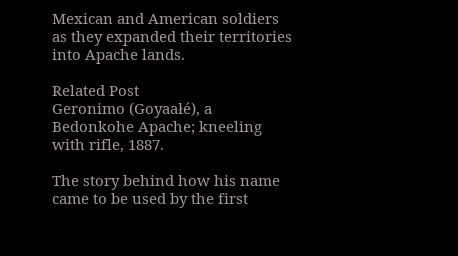Mexican and American soldiers as they expanded their territories into Apache lands.

Related Post
Geronimo (Goyaałé), a Bedonkohe Apache; kneeling with rifle, 1887.

The story behind how his name came to be used by the first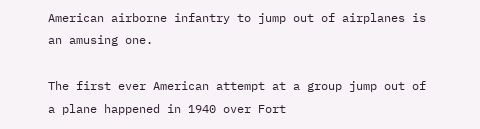American airborne infantry to jump out of airplanes is an amusing one.

The first ever American attempt at a group jump out of a plane happened in 1940 over Fort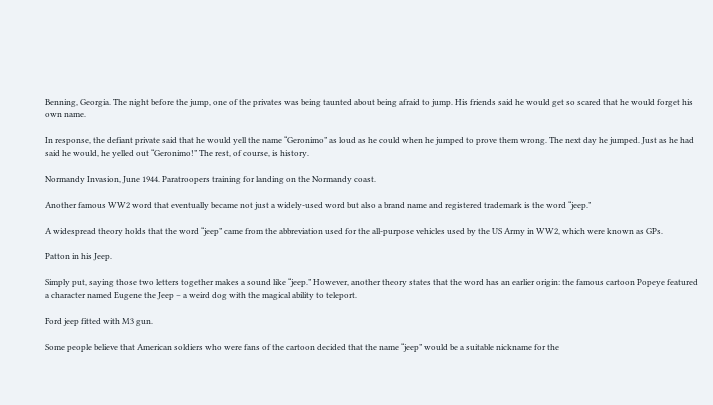Benning, Georgia. The night before the jump, one of the privates was being taunted about being afraid to jump. His friends said he would get so scared that he would forget his own name.

In response, the defiant private said that he would yell the name “Geronimo” as loud as he could when he jumped to prove them wrong. The next day he jumped. Just as he had said he would, he yelled out “Geronimo!” The rest, of course, is history.

Normandy Invasion, June 1944. Paratroopers training for landing on the Normandy coast.

Another famous WW2 word that eventually became not just a widely-used word but also a brand name and registered trademark is the word “jeep.”

A widespread theory holds that the word “jeep” came from the abbreviation used for the all-purpose vehicles used by the US Army in WW2, which were known as GPs.

Patton in his Jeep.

Simply put, saying those two letters together makes a sound like “jeep.” However, another theory states that the word has an earlier origin: the famous cartoon Popeye featured a character named Eugene the Jeep – a weird dog with the magical ability to teleport.

Ford jeep fitted with M3 gun.

Some people believe that American soldiers who were fans of the cartoon decided that the name “jeep” would be a suitable nickname for the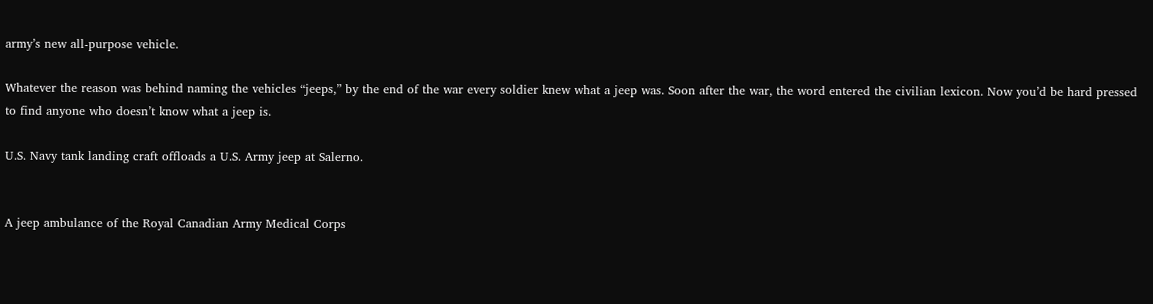army’s new all-purpose vehicle.

Whatever the reason was behind naming the vehicles “jeeps,” by the end of the war every soldier knew what a jeep was. Soon after the war, the word entered the civilian lexicon. Now you’d be hard pressed to find anyone who doesn’t know what a jeep is.

U.S. Navy tank landing craft offloads a U.S. Army jeep at Salerno.


A jeep ambulance of the Royal Canadian Army Medical Corps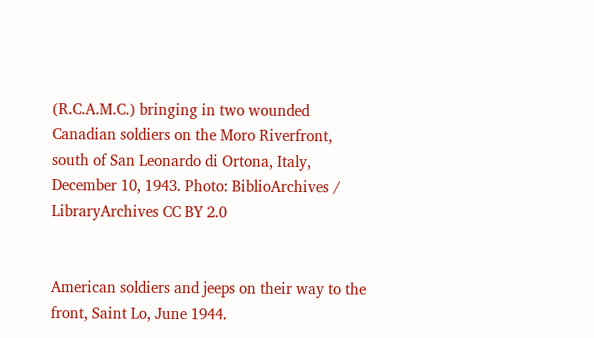(R.C.A.M.C.) bringing in two wounded Canadian soldiers on the Moro Riverfront, south of San Leonardo di Ortona, Italy, December 10, 1943. Photo: BiblioArchives / LibraryArchives CC BY 2.0


American soldiers and jeeps on their way to the front, Saint Lo, June 1944.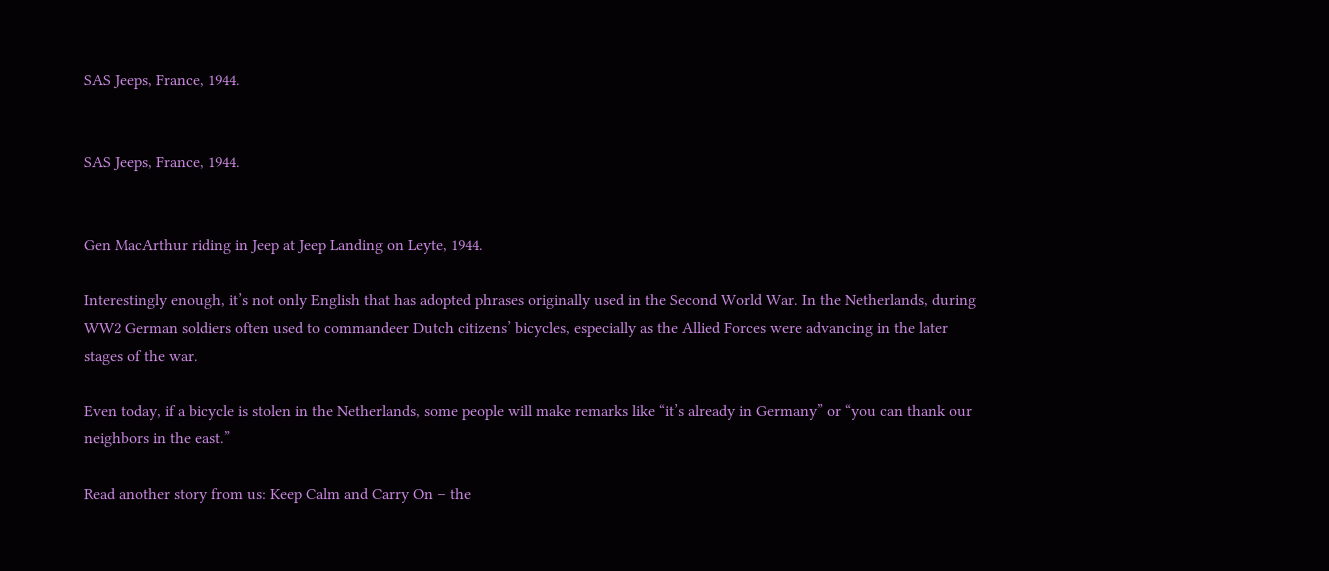SAS Jeeps, France, 1944.


SAS Jeeps, France, 1944.


Gen MacArthur riding in Jeep at Jeep Landing on Leyte, 1944.

Interestingly enough, it’s not only English that has adopted phrases originally used in the Second World War. In the Netherlands, during WW2 German soldiers often used to commandeer Dutch citizens’ bicycles, especially as the Allied Forces were advancing in the later stages of the war.

Even today, if a bicycle is stolen in the Netherlands, some people will make remarks like “it’s already in Germany” or “you can thank our neighbors in the east.”

Read another story from us: Keep Calm and Carry On – the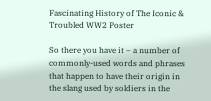Fascinating History of The Iconic & Troubled WW2 Poster

So there you have it – a number of commonly-used words and phrases that happen to have their origin in the slang used by soldiers in the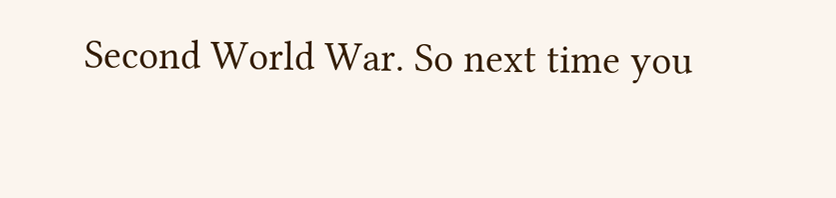Second World War. So next time you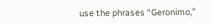use the phrases “Geronimo,”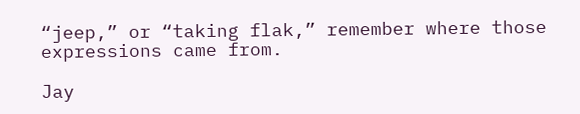“jeep,” or “taking flak,” remember where those expressions came from.

Jay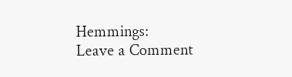Hemmings:
Leave a Comment